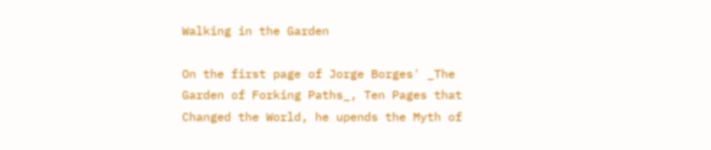Walking in the Garden

On the first page of Jorge Borges' _The Garden of Forking Paths_, Ten Pages that Changed the World, he upends the Myth of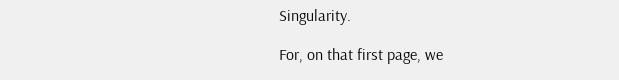Singularity.

For, on that first page, we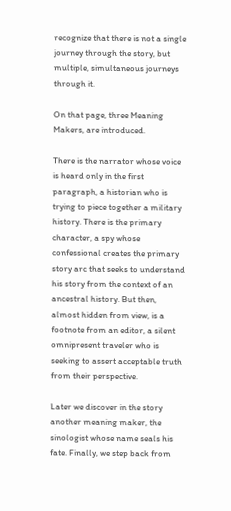recognize that there is not a single journey through the story, but multiple, simultaneous journeys through it.

On that page, three Meaning Makers, are introduced.

There is the narrator whose voice is heard only in the first paragraph, a historian who is trying to piece together a military history. There is the primary character, a spy whose confessional creates the primary story arc that seeks to understand his story from the context of an ancestral history. But then, almost hidden from view, is a footnote from an editor, a silent omnipresent traveler who is seeking to assert acceptable truth from their perspective.

Later we discover in the story another meaning maker, the sinologist whose name seals his fate. Finally, we step back from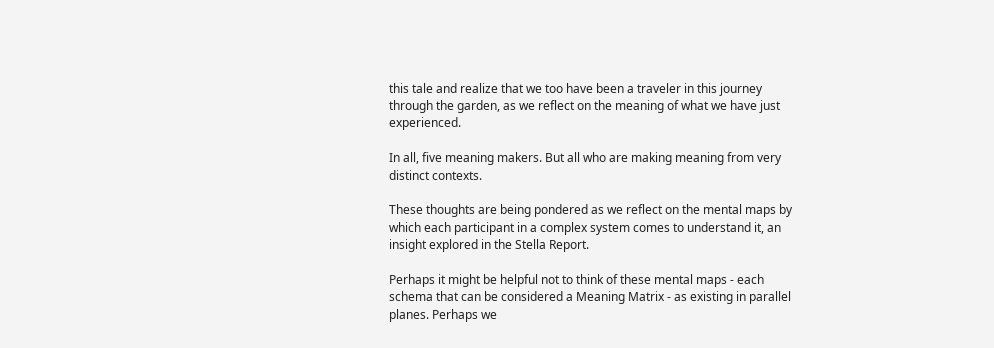this tale and realize that we too have been a traveler in this journey through the garden, as we reflect on the meaning of what we have just experienced.

In all, five meaning makers. But all who are making meaning from very distinct contexts.

These thoughts are being pondered as we reflect on the mental maps by which each participant in a complex system comes to understand it, an insight explored in the Stella Report.

Perhaps it might be helpful not to think of these mental maps - each schema that can be considered a Meaning Matrix - as existing in parallel planes. Perhaps we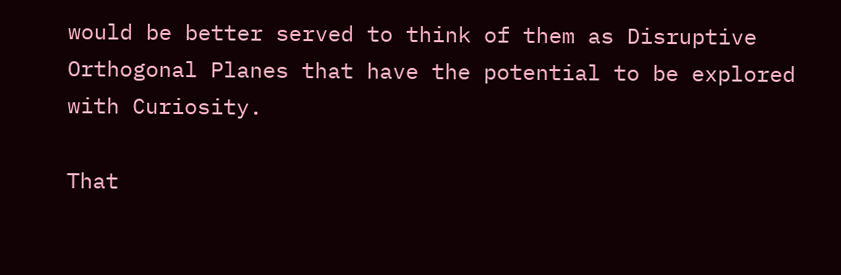would be better served to think of them as Disruptive Orthogonal Planes that have the potential to be explored with Curiosity.

That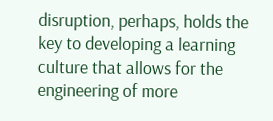disruption, perhaps, holds the key to developing a learning culture that allows for the engineering of more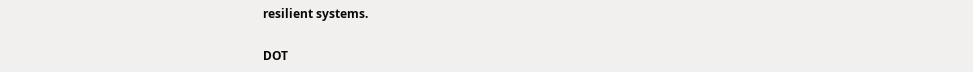resilient systems.

DOT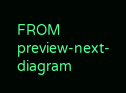FROM preview-next-diagram